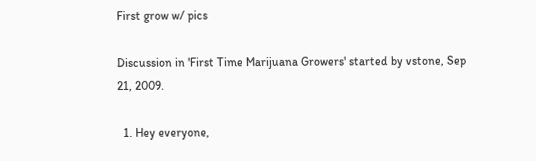First grow w/ pics

Discussion in 'First Time Marijuana Growers' started by vstone, Sep 21, 2009.

  1. Hey everyone,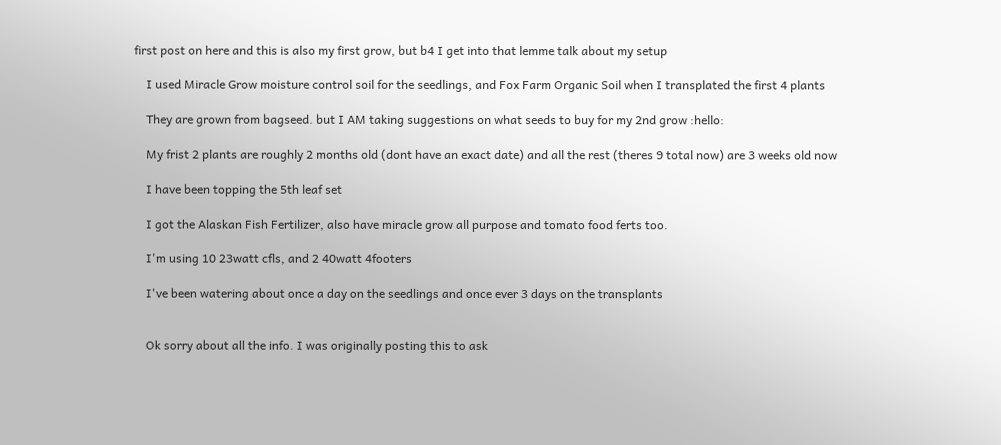first post on here and this is also my first grow, but b4 I get into that lemme talk about my setup

    I used Miracle Grow moisture control soil for the seedlings, and Fox Farm Organic Soil when I transplated the first 4 plants

    They are grown from bagseed. but I AM taking suggestions on what seeds to buy for my 2nd grow :hello:

    My frist 2 plants are roughly 2 months old (dont have an exact date) and all the rest (theres 9 total now) are 3 weeks old now

    I have been topping the 5th leaf set

    I got the Alaskan Fish Fertilizer, also have miracle grow all purpose and tomato food ferts too.

    I'm using 10 23watt cfls, and 2 40watt 4footers

    I've been watering about once a day on the seedlings and once ever 3 days on the transplants


    Ok sorry about all the info. I was originally posting this to ask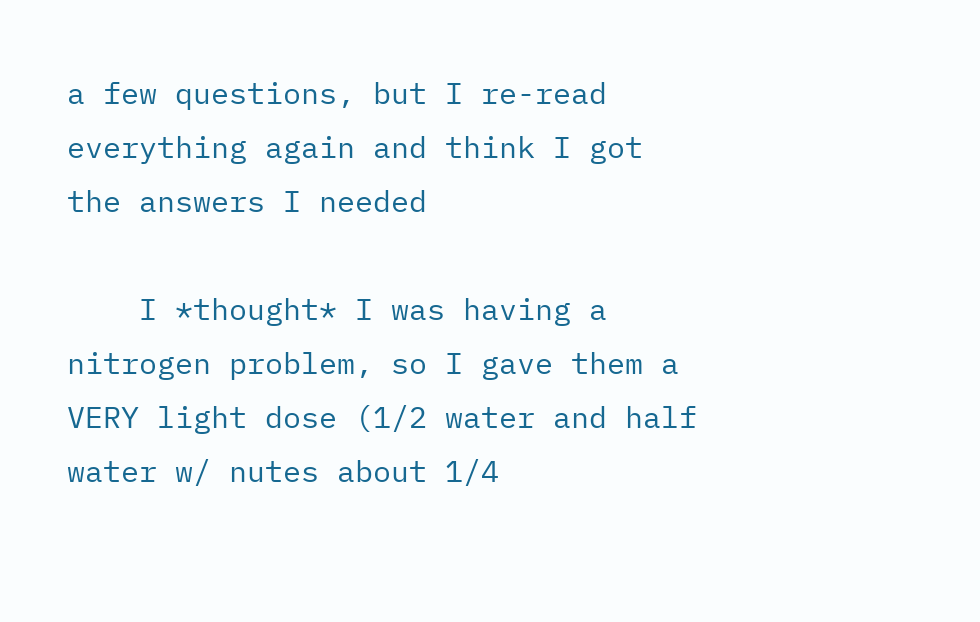a few questions, but I re-read everything again and think I got the answers I needed

    I *thought* I was having a nitrogen problem, so I gave them a VERY light dose (1/2 water and half water w/ nutes about 1/4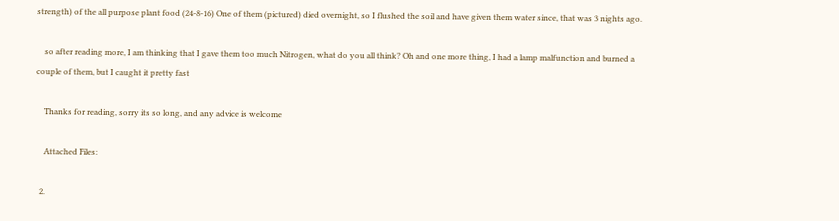strength) of the all purpose plant food (24-8-16) One of them (pictured) died overnight, so I flushed the soil and have given them water since, that was 3 nights ago.

    so after reading more, I am thinking that I gave them too much Nitrogen, what do you all think? Oh and one more thing, I had a lamp malfunction and burned a couple of them, but I caught it pretty fast

    Thanks for reading, sorry its so long, and any advice is welcome

    Attached Files:

  2.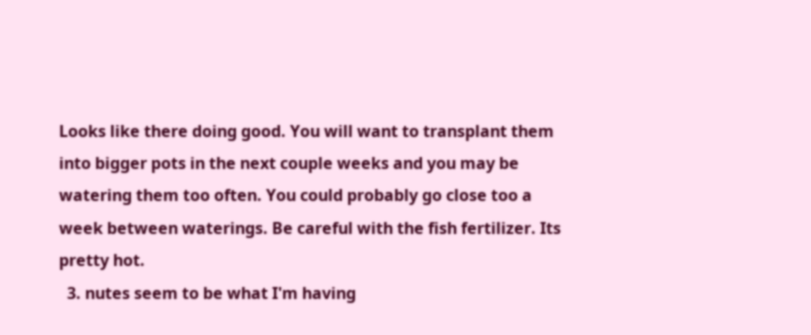Looks like there doing good. You will want to transplant them into bigger pots in the next couple weeks and you may be watering them too often. You could probably go close too a week between waterings. Be careful with the fish fertilizer. Its pretty hot.
  3. nutes seem to be what I'm having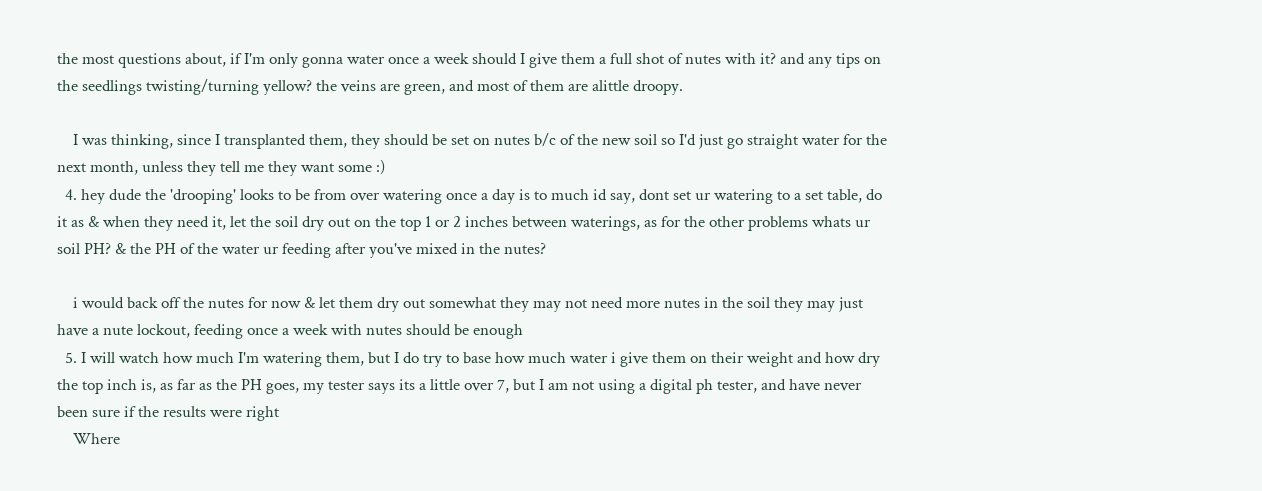the most questions about, if I'm only gonna water once a week should I give them a full shot of nutes with it? and any tips on the seedlings twisting/turning yellow? the veins are green, and most of them are alittle droopy.

    I was thinking, since I transplanted them, they should be set on nutes b/c of the new soil so I'd just go straight water for the next month, unless they tell me they want some :)
  4. hey dude the 'drooping' looks to be from over watering once a day is to much id say, dont set ur watering to a set table, do it as & when they need it, let the soil dry out on the top 1 or 2 inches between waterings, as for the other problems whats ur soil PH? & the PH of the water ur feeding after you've mixed in the nutes?

    i would back off the nutes for now & let them dry out somewhat they may not need more nutes in the soil they may just have a nute lockout, feeding once a week with nutes should be enough
  5. I will watch how much I'm watering them, but I do try to base how much water i give them on their weight and how dry the top inch is, as far as the PH goes, my tester says its a little over 7, but I am not using a digital ph tester, and have never been sure if the results were right
    Where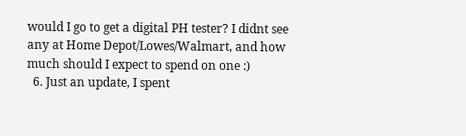would I go to get a digital PH tester? I didnt see any at Home Depot/Lowes/Walmart, and how much should I expect to spend on one :)
  6. Just an update, I spent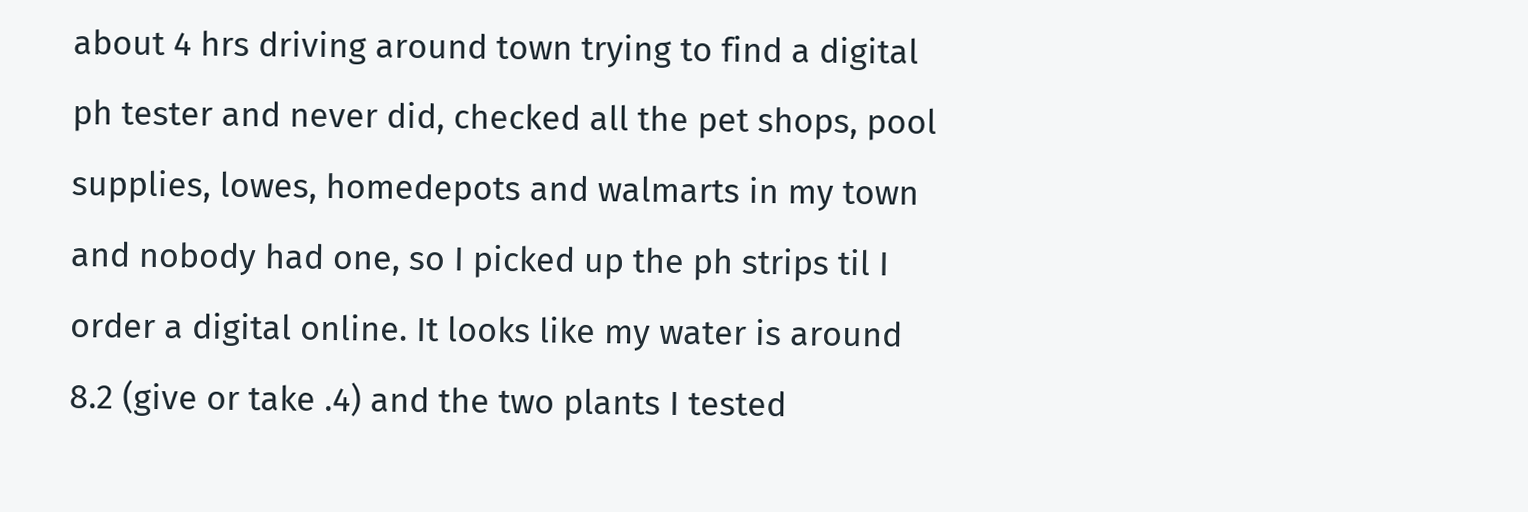about 4 hrs driving around town trying to find a digital ph tester and never did, checked all the pet shops, pool supplies, lowes, homedepots and walmarts in my town and nobody had one, so I picked up the ph strips til I order a digital online. It looks like my water is around 8.2 (give or take .4) and the two plants I tested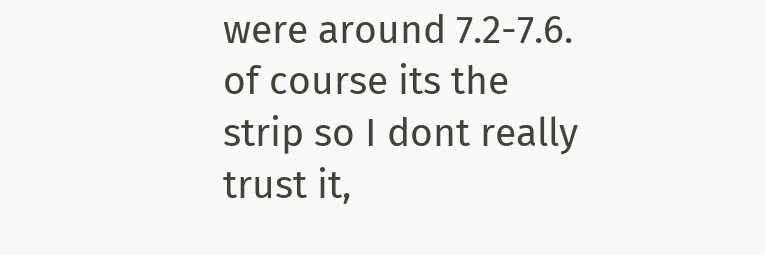were around 7.2-7.6. of course its the strip so I dont really trust it,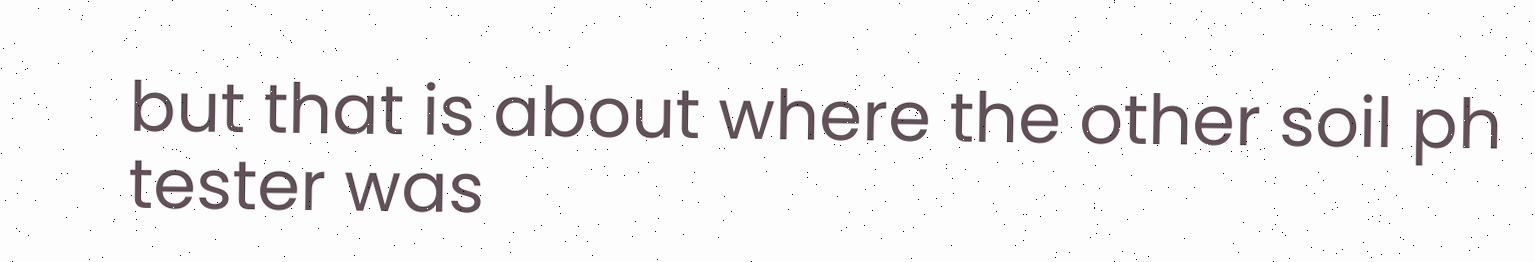but that is about where the other soil ph tester was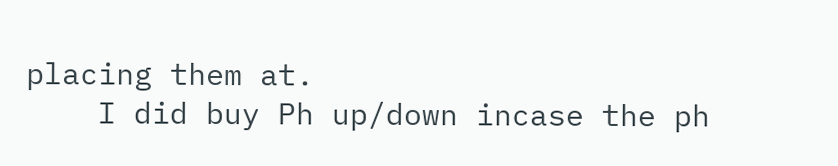placing them at.
    I did buy Ph up/down incase the ph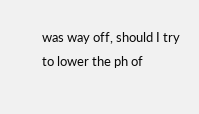was way off, should I try to lower the ph of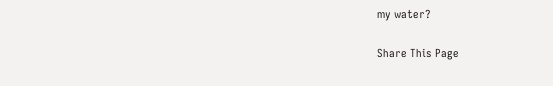my water?

Share This Page